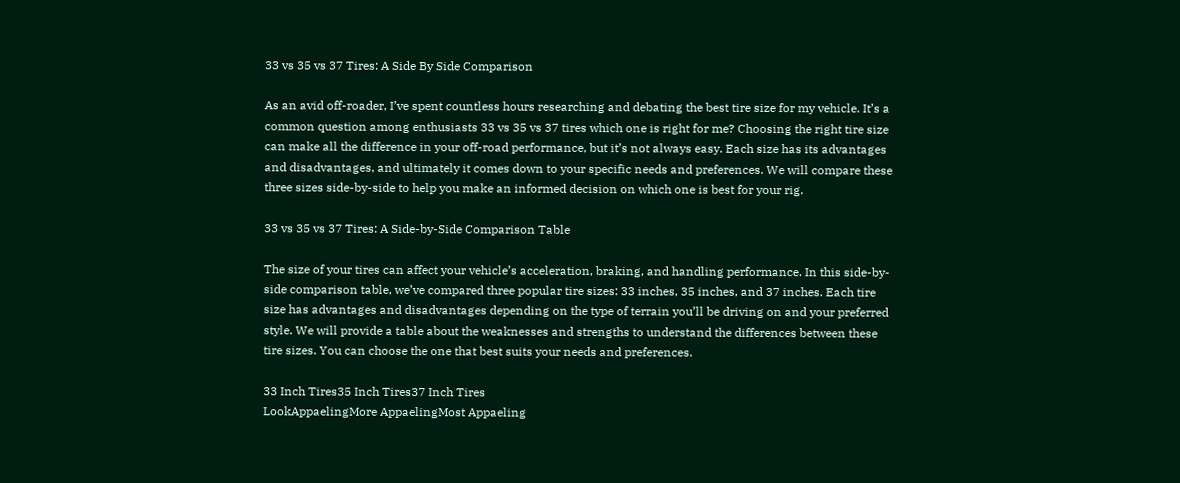33 vs 35 vs 37 Tires: A Side By Side Comparison

As an avid off-roader, I’ve spent countless hours researching and debating the best tire size for my vehicle. It’s a common question among enthusiasts 33 vs 35 vs 37 tires which one is right for me? Choosing the right tire size can make all the difference in your off-road performance, but it’s not always easy. Each size has its advantages and disadvantages, and ultimately it comes down to your specific needs and preferences. We will compare these three sizes side-by-side to help you make an informed decision on which one is best for your rig.

33 vs 35 vs 37 Tires: A Side-by-Side Comparison Table

The size of your tires can affect your vehicle’s acceleration, braking, and handling performance. In this side-by-side comparison table, we’ve compared three popular tire sizes: 33 inches, 35 inches, and 37 inches. Each tire size has advantages and disadvantages depending on the type of terrain you’ll be driving on and your preferred style. We will provide a table about the weaknesses and strengths to understand the differences between these tire sizes. You can choose the one that best suits your needs and preferences.

33 Inch Tires35 Inch Tires37 Inch Tires
LookAppaelingMore AppaelingMost Appaeling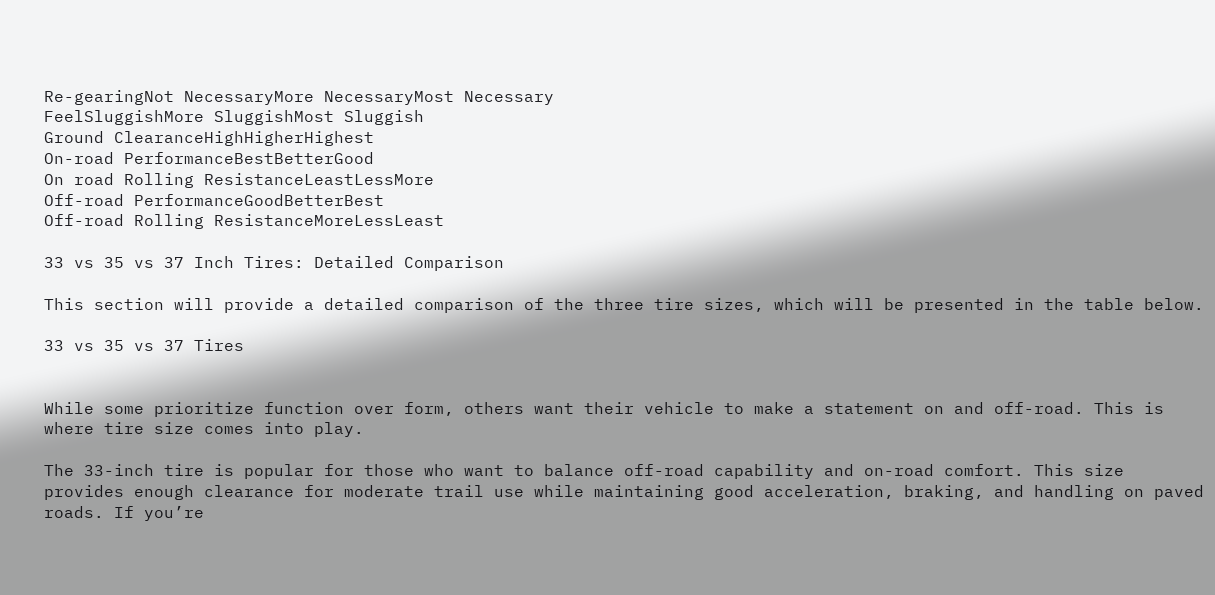Re-gearingNot NecessaryMore NecessaryMost Necessary
FeelSluggishMore SluggishMost Sluggish
Ground ClearanceHighHigherHighest
On-road PerformanceBestBetterGood
On road Rolling ResistanceLeastLessMore
Off-road PerformanceGoodBetterBest
Off-road Rolling ResistanceMoreLessLeast

33 vs 35 vs 37 Inch Tires: Detailed Comparison

This section will provide a detailed comparison of the three tire sizes, which will be presented in the table below.

33 vs 35 vs 37 Tires


While some prioritize function over form, others want their vehicle to make a statement on and off-road. This is where tire size comes into play.

The 33-inch tire is popular for those who want to balance off-road capability and on-road comfort. This size provides enough clearance for moderate trail use while maintaining good acceleration, braking, and handling on paved roads. If you’re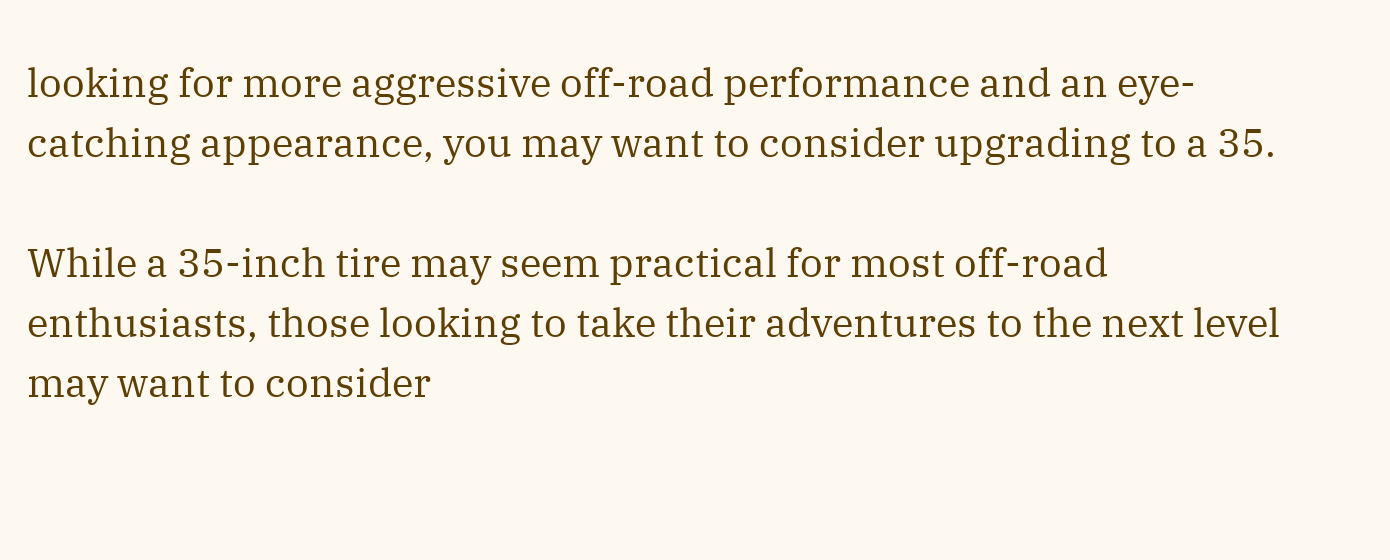looking for more aggressive off-road performance and an eye-catching appearance, you may want to consider upgrading to a 35.

While a 35-inch tire may seem practical for most off-road enthusiasts, those looking to take their adventures to the next level may want to consider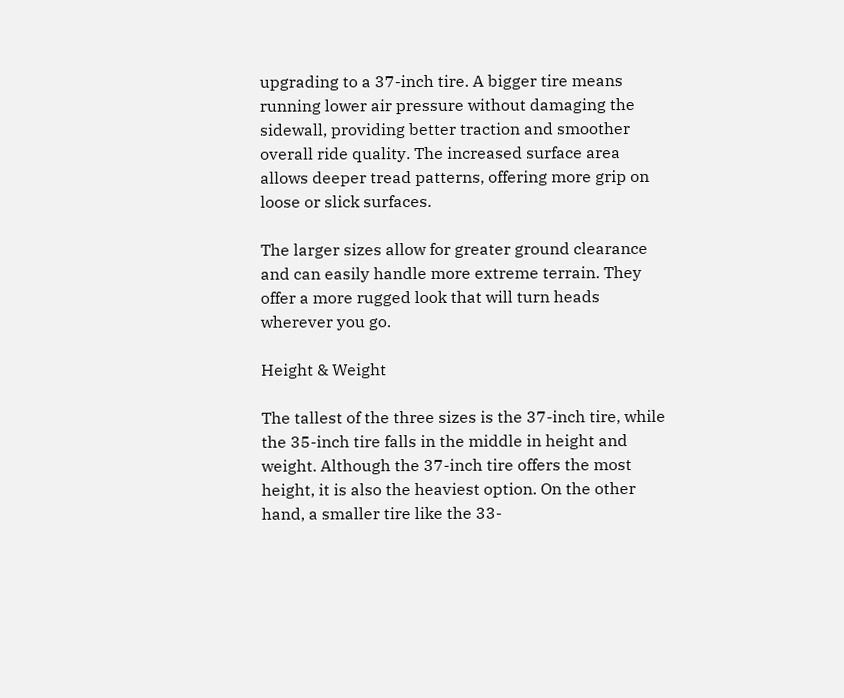upgrading to a 37-inch tire. A bigger tire means running lower air pressure without damaging the sidewall, providing better traction and smoother overall ride quality. The increased surface area allows deeper tread patterns, offering more grip on loose or slick surfaces.

The larger sizes allow for greater ground clearance and can easily handle more extreme terrain. They offer a more rugged look that will turn heads wherever you go.

Height & Weight

The tallest of the three sizes is the 37-inch tire, while the 35-inch tire falls in the middle in height and weight. Although the 37-inch tire offers the most height, it is also the heaviest option. On the other hand, a smaller tire like the 33-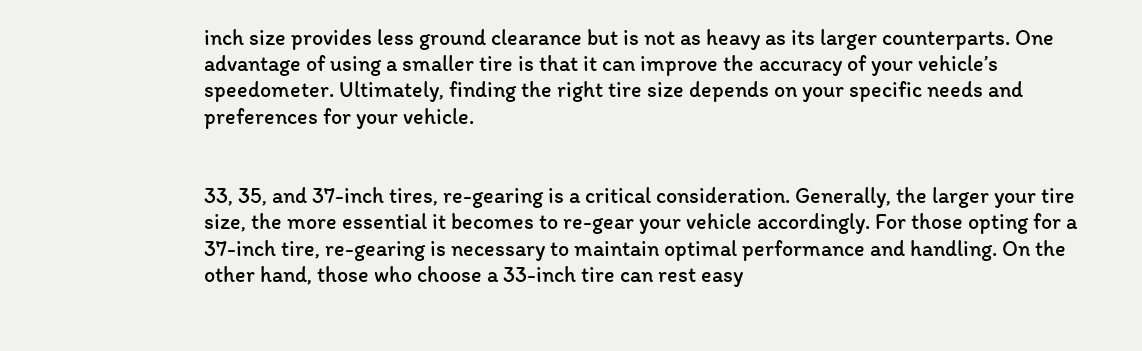inch size provides less ground clearance but is not as heavy as its larger counterparts. One advantage of using a smaller tire is that it can improve the accuracy of your vehicle’s speedometer. Ultimately, finding the right tire size depends on your specific needs and preferences for your vehicle.


33, 35, and 37-inch tires, re-gearing is a critical consideration. Generally, the larger your tire size, the more essential it becomes to re-gear your vehicle accordingly. For those opting for a 37-inch tire, re-gearing is necessary to maintain optimal performance and handling. On the other hand, those who choose a 33-inch tire can rest easy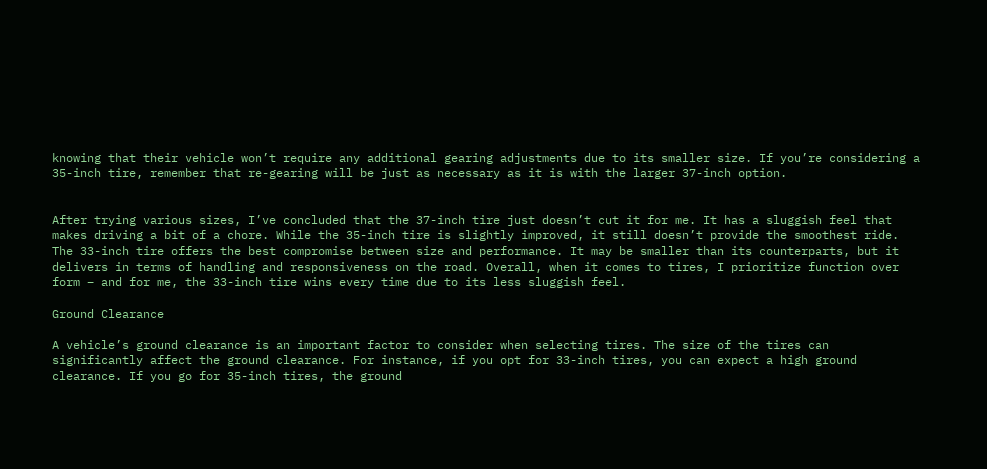knowing that their vehicle won’t require any additional gearing adjustments due to its smaller size. If you’re considering a 35-inch tire, remember that re-gearing will be just as necessary as it is with the larger 37-inch option.


After trying various sizes, I’ve concluded that the 37-inch tire just doesn’t cut it for me. It has a sluggish feel that makes driving a bit of a chore. While the 35-inch tire is slightly improved, it still doesn’t provide the smoothest ride. The 33-inch tire offers the best compromise between size and performance. It may be smaller than its counterparts, but it delivers in terms of handling and responsiveness on the road. Overall, when it comes to tires, I prioritize function over form – and for me, the 33-inch tire wins every time due to its less sluggish feel.

Ground Clearance

A vehicle’s ground clearance is an important factor to consider when selecting tires. The size of the tires can significantly affect the ground clearance. For instance, if you opt for 33-inch tires, you can expect a high ground clearance. If you go for 35-inch tires, the ground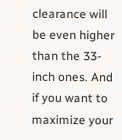clearance will be even higher than the 33-inch ones. And if you want to maximize your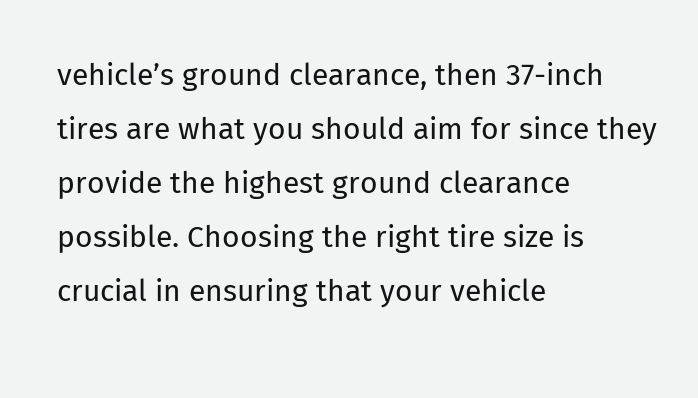vehicle’s ground clearance, then 37-inch tires are what you should aim for since they provide the highest ground clearance possible. Choosing the right tire size is crucial in ensuring that your vehicle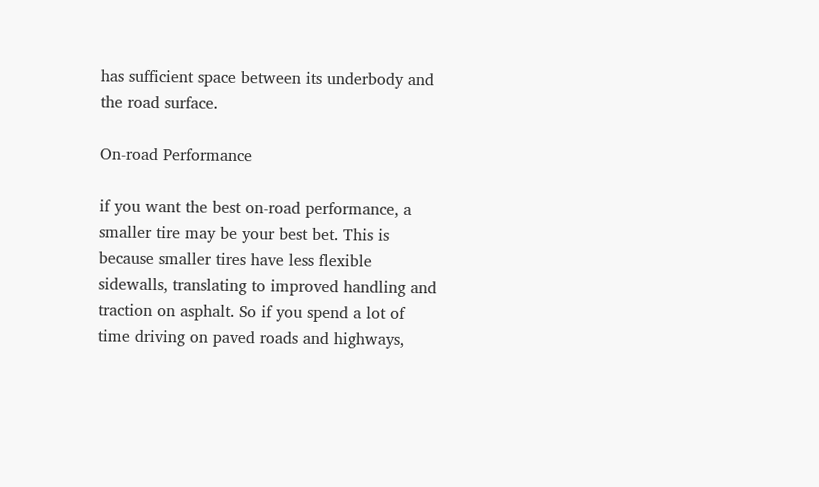has sufficient space between its underbody and the road surface.

On-road Performance

if you want the best on-road performance, a smaller tire may be your best bet. This is because smaller tires have less flexible sidewalls, translating to improved handling and traction on asphalt. So if you spend a lot of time driving on paved roads and highways,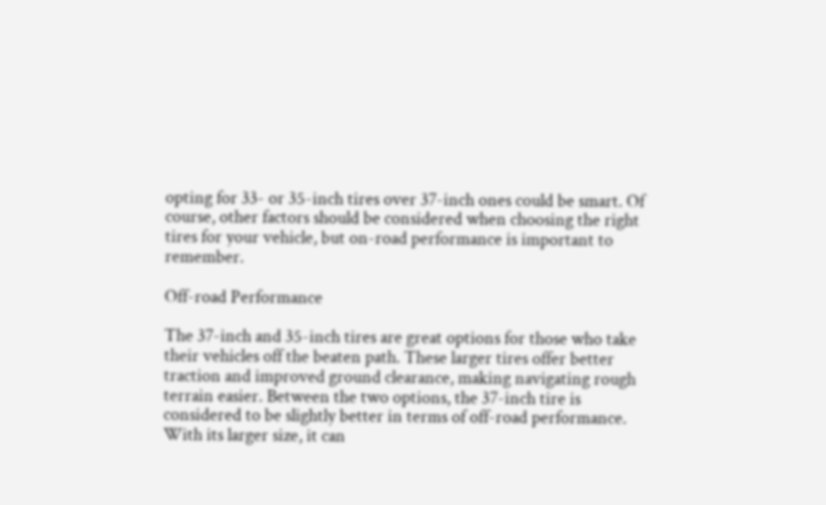opting for 33- or 35-inch tires over 37-inch ones could be smart. Of course, other factors should be considered when choosing the right tires for your vehicle, but on-road performance is important to remember.

Off-road Performance

The 37-inch and 35-inch tires are great options for those who take their vehicles off the beaten path. These larger tires offer better traction and improved ground clearance, making navigating rough terrain easier. Between the two options, the 37-inch tire is considered to be slightly better in terms of off-road performance. With its larger size, it can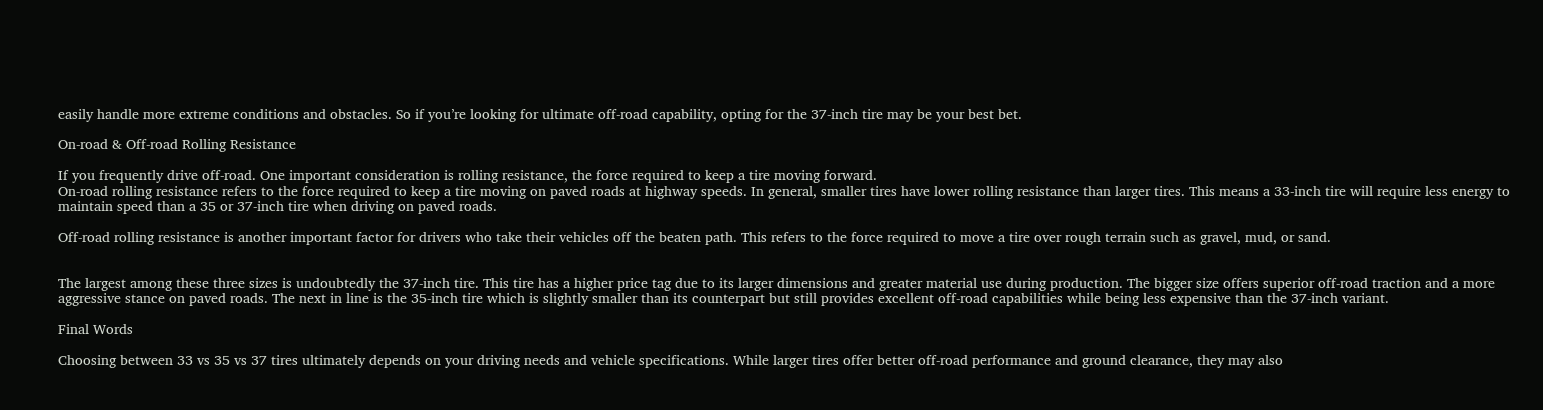easily handle more extreme conditions and obstacles. So if you’re looking for ultimate off-road capability, opting for the 37-inch tire may be your best bet.

On-road & Off-road Rolling Resistance

If you frequently drive off-road. One important consideration is rolling resistance, the force required to keep a tire moving forward.
On-road rolling resistance refers to the force required to keep a tire moving on paved roads at highway speeds. In general, smaller tires have lower rolling resistance than larger tires. This means a 33-inch tire will require less energy to maintain speed than a 35 or 37-inch tire when driving on paved roads.

Off-road rolling resistance is another important factor for drivers who take their vehicles off the beaten path. This refers to the force required to move a tire over rough terrain such as gravel, mud, or sand.


The largest among these three sizes is undoubtedly the 37-inch tire. This tire has a higher price tag due to its larger dimensions and greater material use during production. The bigger size offers superior off-road traction and a more aggressive stance on paved roads. The next in line is the 35-inch tire which is slightly smaller than its counterpart but still provides excellent off-road capabilities while being less expensive than the 37-inch variant.

Final Words

Choosing between 33 vs 35 vs 37 tires ultimately depends on your driving needs and vehicle specifications. While larger tires offer better off-road performance and ground clearance, they may also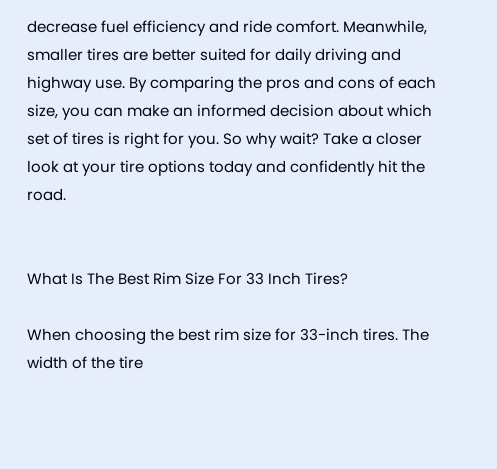decrease fuel efficiency and ride comfort. Meanwhile, smaller tires are better suited for daily driving and highway use. By comparing the pros and cons of each size, you can make an informed decision about which set of tires is right for you. So why wait? Take a closer look at your tire options today and confidently hit the road.


What Is The Best Rim Size For 33 Inch Tires?

When choosing the best rim size for 33-inch tires. The width of the tire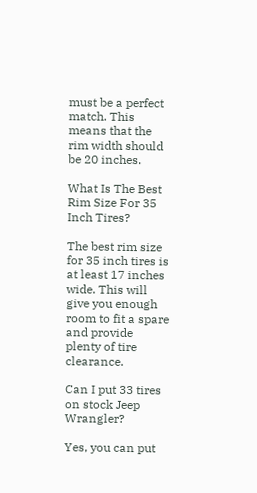must be a perfect match. This means that the rim width should be 20 inches.

What Is The Best Rim Size For 35 Inch Tires?

The best rim size for 35 inch tires is at least 17 inches wide. This will give you enough room to fit a spare and provide plenty of tire clearance.

Can I put 33 tires on stock Jeep Wrangler?

Yes, you can put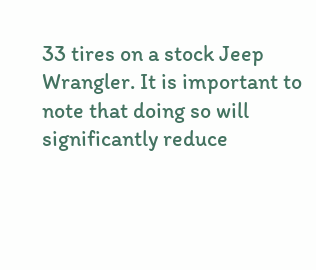33 tires on a stock Jeep Wrangler. It is important to note that doing so will significantly reduce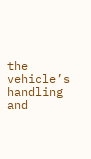the vehicle’s handling and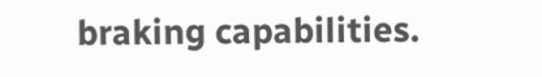braking capabilities.